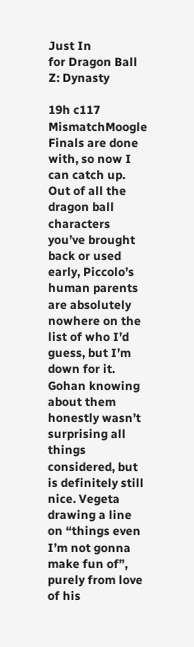Just In
for Dragon Ball Z: Dynasty

19h c117 MismatchMoogle
Finals are done with, so now I can catch up. Out of all the dragon ball characters you’ve brought back or used early, Piccolo’s human parents are absolutely nowhere on the list of who I’d guess, but I’m down for it. Gohan knowing about them honestly wasn’t surprising all things considered, but is definitely still nice. Vegeta drawing a line on “things even I’m not gonna make fun of”, purely from love of his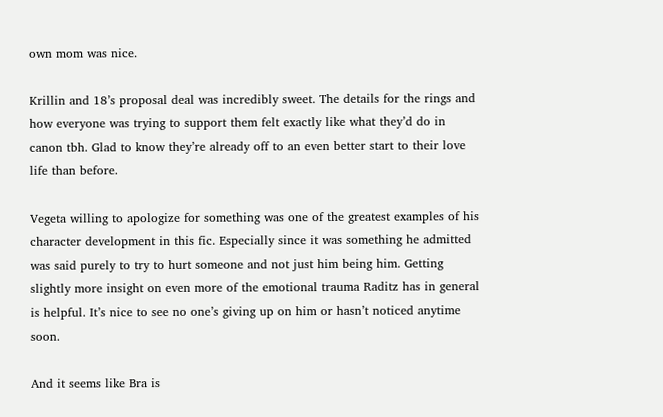own mom was nice.

Krillin and 18’s proposal deal was incredibly sweet. The details for the rings and how everyone was trying to support them felt exactly like what they’d do in canon tbh. Glad to know they’re already off to an even better start to their love life than before.

Vegeta willing to apologize for something was one of the greatest examples of his character development in this fic. Especially since it was something he admitted was said purely to try to hurt someone and not just him being him. Getting slightly more insight on even more of the emotional trauma Raditz has in general is helpful. It’s nice to see no one’s giving up on him or hasn’t noticed anytime soon.

And it seems like Bra is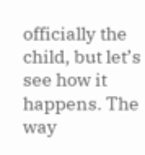officially the child, but let’s see how it happens. The way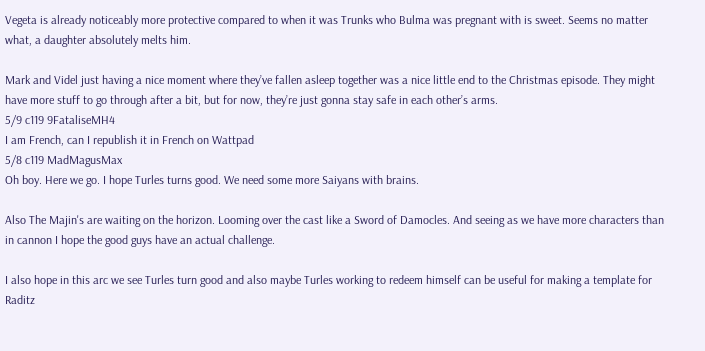Vegeta is already noticeably more protective compared to when it was Trunks who Bulma was pregnant with is sweet. Seems no matter what, a daughter absolutely melts him.

Mark and Videl just having a nice moment where they’ve fallen asleep together was a nice little end to the Christmas episode. They might have more stuff to go through after a bit, but for now, they’re just gonna stay safe in each other’s arms.
5/9 c119 9FataliseMH4
I am French, can I republish it in French on Wattpad
5/8 c119 MadMagusMax
Oh boy. Here we go. I hope Turles turns good. We need some more Saiyans with brains.

Also The Majin's are waiting on the horizon. Looming over the cast like a Sword of Damocles. And seeing as we have more characters than in cannon I hope the good guys have an actual challenge.

I also hope in this arc we see Turles turn good and also maybe Turles working to redeem himself can be useful for making a template for Raditz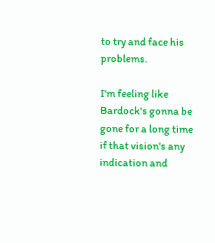to try and face his problems.

I'm feeling like Bardock's gonna be gone for a long time if that vision's any indication and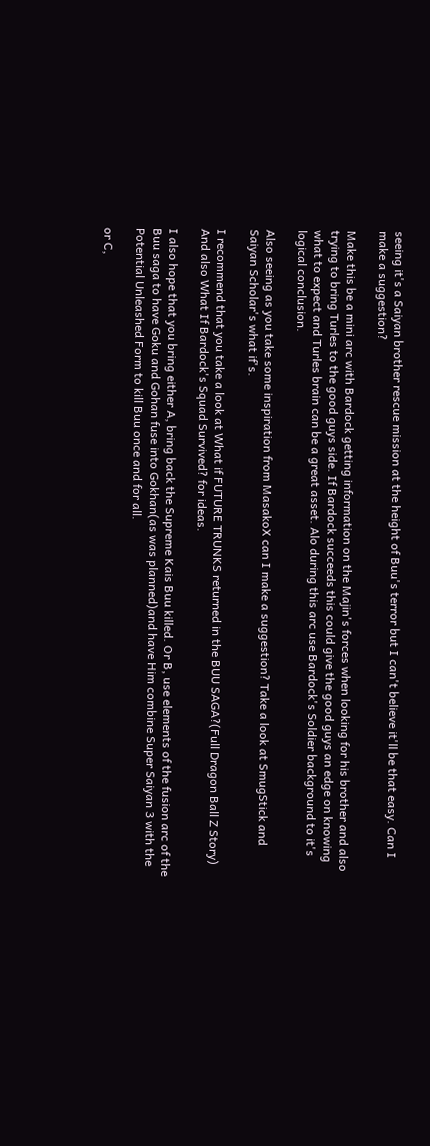seeing it's a Saiyan brother rescue mission at the height of Buu's terror but I can't believe it'll be that easy. Can I make a suggestion?

Make this be a mini arc with Bardock getting information on the Majin's forces when looking for his brother and also trying to bring Turles to the good guys side. If Bardock succeeds this could give the good guys an edge on knowing what to expect and Turles brain can be a great asset. Alo during this arc use Bardock's Soldier background to it's logical conclusion.

Also seeing as you take some inspiration from MasakoX can I make a suggestion? Take a look at SmugStick and Saiyan Scholar's what if's.

I recommend that you take a look at What if FUTURE TRUNKS returned in the BUU SAGA?(Full Dragon Ball Z Story) And also What If Bardock's Squad Survived? for ideas.

I also hope that you bring either A, bring back the Supreme Kais Buu killed. Or B, use elements of the fusion arc of the Buu saga to have Goku and Gohan fuse into Gokhan(as was planned)and have Him combine Super Saiyan 3 with the Potential Unleashed Form to kill Buu once and for all.

or C,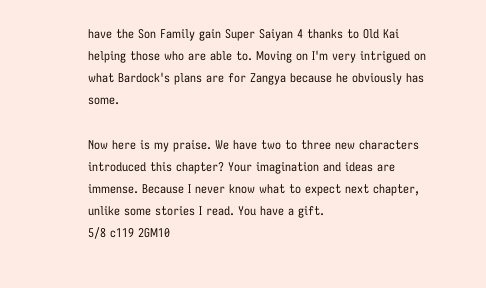have the Son Family gain Super Saiyan 4 thanks to Old Kai helping those who are able to. Moving on I'm very intrigued on what Bardock's plans are for Zangya because he obviously has some.

Now here is my praise. We have two to three new characters introduced this chapter? Your imagination and ideas are immense. Because I never know what to expect next chapter, unlike some stories I read. You have a gift.
5/8 c119 2GM10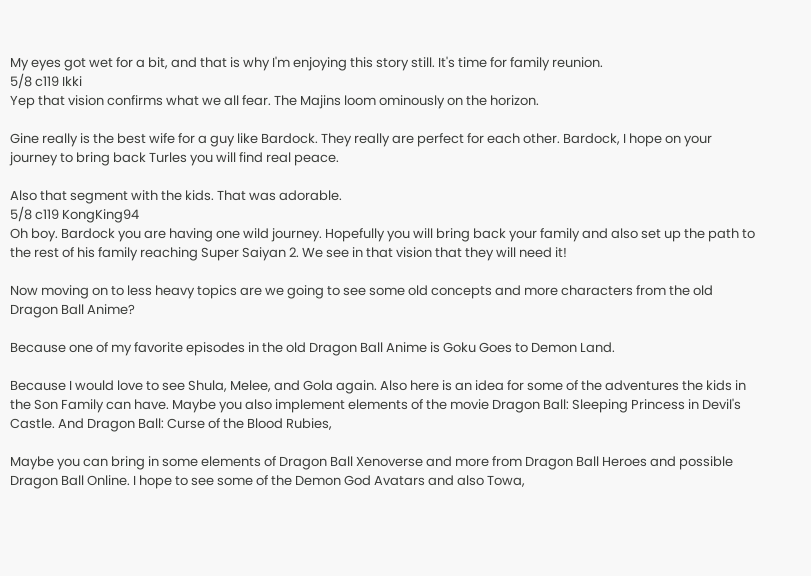My eyes got wet for a bit, and that is why I'm enjoying this story still. It's time for family reunion.
5/8 c119 Ikki
Yep that vision confirms what we all fear. The Majins loom ominously on the horizon.

Gine really is the best wife for a guy like Bardock. They really are perfect for each other. Bardock, I hope on your journey to bring back Turles you will find real peace.

Also that segment with the kids. That was adorable.
5/8 c119 KongKing94
Oh boy. Bardock you are having one wild journey. Hopefully you will bring back your family and also set up the path to the rest of his family reaching Super Saiyan 2. We see in that vision that they will need it!

Now moving on to less heavy topics are we going to see some old concepts and more characters from the old Dragon Ball Anime?

Because one of my favorite episodes in the old Dragon Ball Anime is Goku Goes to Demon Land.

Because I would love to see Shula, Melee, and Gola again. Also here is an idea for some of the adventures the kids in the Son Family can have. Maybe you also implement elements of the movie Dragon Ball: Sleeping Princess in Devil's Castle. And Dragon Ball: Curse of the Blood Rubies,

Maybe you can bring in some elements of Dragon Ball Xenoverse and more from Dragon Ball Heroes and possible Dragon Ball Online. I hope to see some of the Demon God Avatars and also Towa,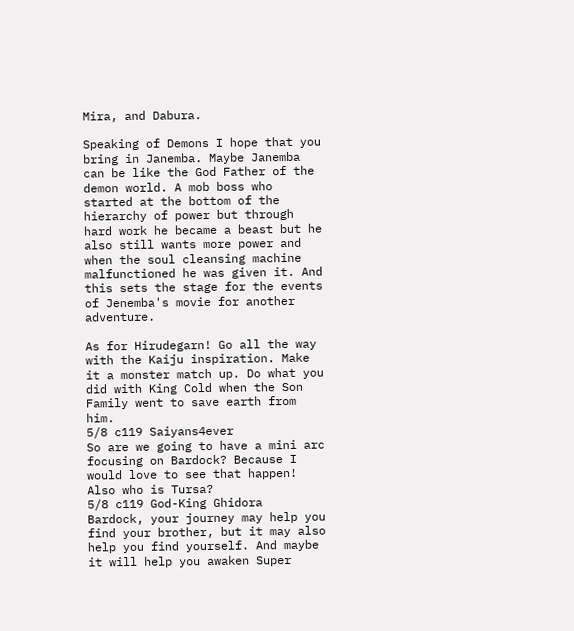Mira, and Dabura.

Speaking of Demons I hope that you bring in Janemba. Maybe Janemba can be like the God Father of the demon world. A mob boss who started at the bottom of the hierarchy of power but through hard work he became a beast but he also still wants more power and when the soul cleansing machine malfunctioned he was given it. And this sets the stage for the events of Jenemba's movie for another adventure.

As for Hirudegarn! Go all the way with the Kaiju inspiration. Make it a monster match up. Do what you did with King Cold when the Son Family went to save earth from him.
5/8 c119 Saiyans4ever
So are we going to have a mini arc focusing on Bardock? Because I would love to see that happen! Also who is Tursa?
5/8 c119 God-King Ghidora
Bardock, your journey may help you find your brother, but it may also help you find yourself. And maybe it will help you awaken Super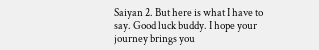Saiyan 2. But here is what I have to say. Good luck buddy. I hope your journey brings you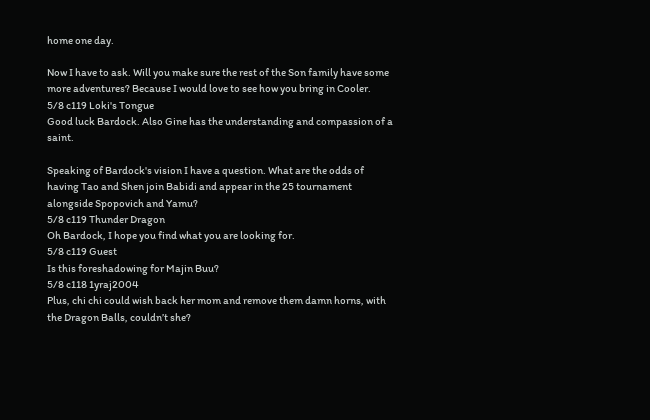home one day.

Now I have to ask. Will you make sure the rest of the Son family have some more adventures? Because I would love to see how you bring in Cooler.
5/8 c119 Loki's Tongue
Good luck Bardock. Also Gine has the understanding and compassion of a saint.

Speaking of Bardock's vision I have a question. What are the odds of having Tao and Shen join Babidi and appear in the 25 tournament alongside Spopovich and Yamu?
5/8 c119 Thunder Dragon
Oh Bardock, I hope you find what you are looking for.
5/8 c119 Guest
Is this foreshadowing for Majin Buu?
5/8 c118 1yraj2004
Plus, chi chi could wish back her mom and remove them damn horns, with the Dragon Balls, couldn’t she?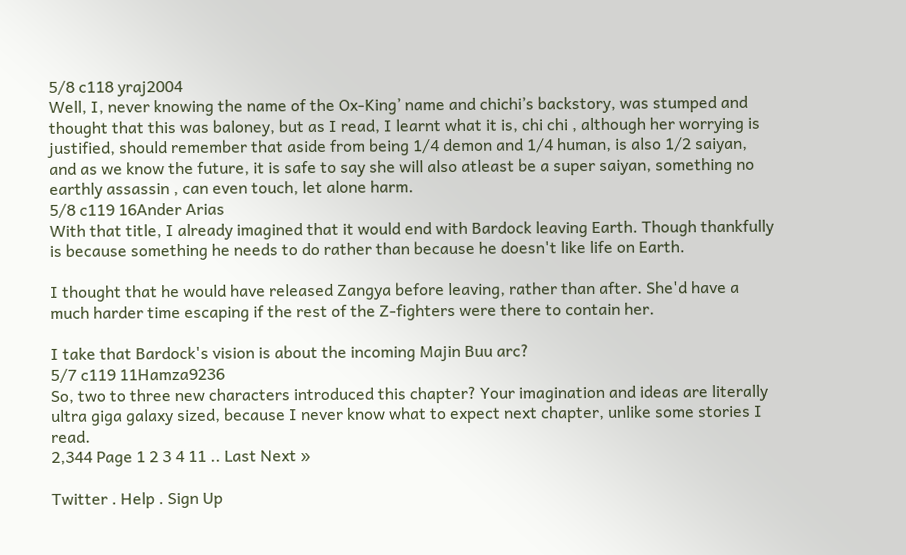5/8 c118 yraj2004
Well, I, never knowing the name of the Ox-King’ name and chichi’s backstory, was stumped and thought that this was baloney, but as I read, I learnt what it is, chi chi , although her worrying is justified, should remember that aside from being 1/4 demon and 1/4 human, is also 1/2 saiyan, and as we know the future, it is safe to say she will also atleast be a super saiyan, something no earthly assassin , can even touch, let alone harm.
5/8 c119 16Ander Arias
With that title, I already imagined that it would end with Bardock leaving Earth. Though thankfully is because something he needs to do rather than because he doesn't like life on Earth.

I thought that he would have released Zangya before leaving, rather than after. She'd have a much harder time escaping if the rest of the Z-fighters were there to contain her.

I take that Bardock's vision is about the incoming Majin Buu arc?
5/7 c119 11Hamza9236
So, two to three new characters introduced this chapter? Your imagination and ideas are literally ultra giga galaxy sized, because I never know what to expect next chapter, unlike some stories I read.
2,344 Page 1 2 3 4 11 .. Last Next »

Twitter . Help . Sign Up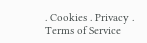. Cookies . Privacy . Terms of Service